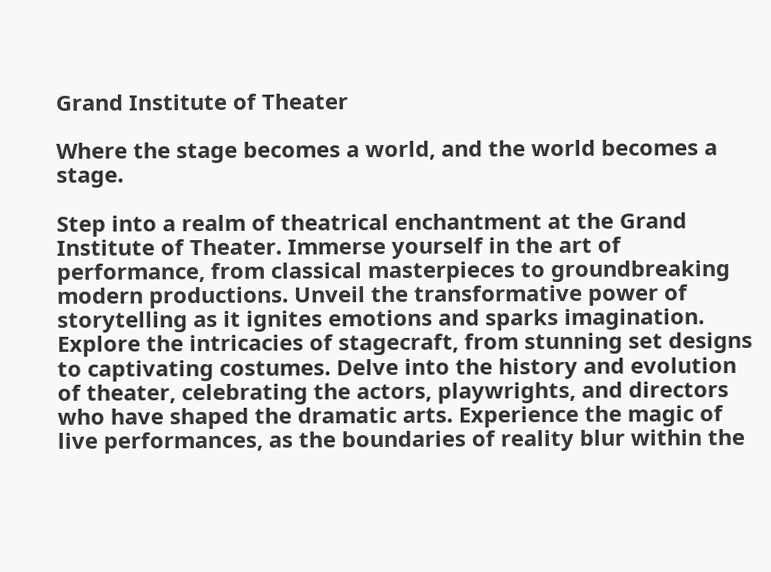Grand Institute of Theater

Where the stage becomes a world, and the world becomes a stage.

Step into a realm of theatrical enchantment at the Grand Institute of Theater. Immerse yourself in the art of performance, from classical masterpieces to groundbreaking modern productions. Unveil the transformative power of storytelling as it ignites emotions and sparks imagination. Explore the intricacies of stagecraft, from stunning set designs to captivating costumes. Delve into the history and evolution of theater, celebrating the actors, playwrights, and directors who have shaped the dramatic arts. Experience the magic of live performances, as the boundaries of reality blur within the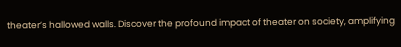theater’s hallowed walls. Discover the profound impact of theater on society, amplifying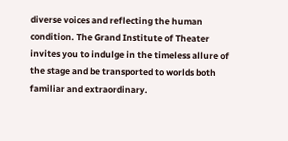diverse voices and reflecting the human condition. The Grand Institute of Theater invites you to indulge in the timeless allure of the stage and be transported to worlds both familiar and extraordinary.